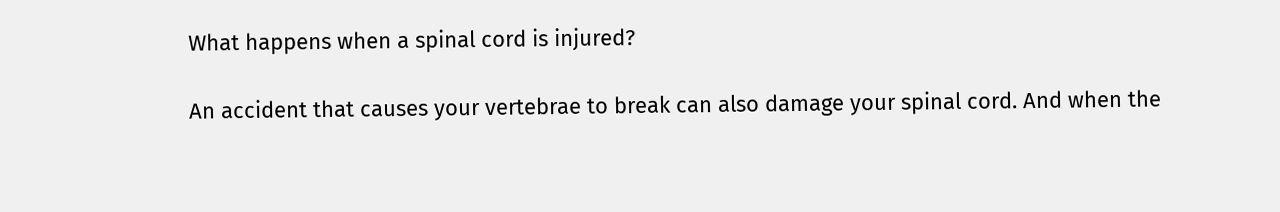What happens when a spinal cord is injured?

An accident that causes your vertebrae to break can also damage your spinal cord. And when the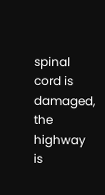spinal cord is damaged, the highway is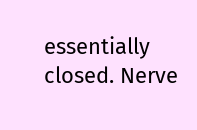essentially closed. Nerve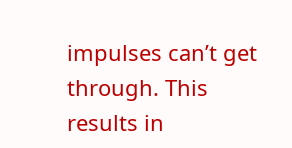impulses can’t get through. This results in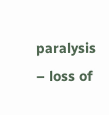paralysis – loss of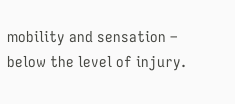mobility and sensation – below the level of injury.